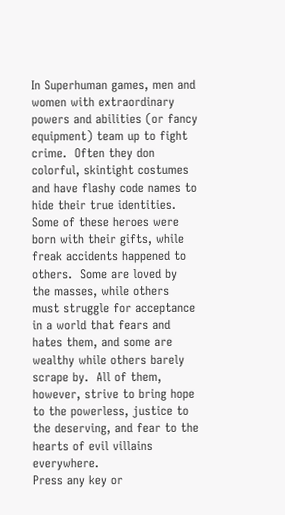In Superhuman games, men and women with extraordinary powers and abilities (or fancy equipment) team up to fight crime.  Often they don colorful, skintight costumes and have flashy code names to hide their true identities.  Some of these heroes were born with their gifts, while freak accidents happened to others.  Some are loved by the masses, while others must struggle for acceptance in a world that fears and hates them, and some are wealthy while others barely scrape by.  All of them, however, strive to bring hope to the powerless, justice to the deserving, and fear to the hearts of evil villains everywhere.
Press any key or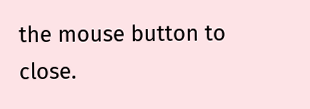the mouse button to close.